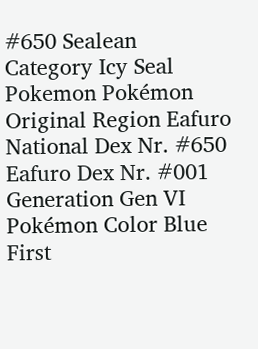#650 Sealean
Category Icy Seal Pokemon Pokémon
Original Region Eafuro
National Dex Nr. #650
Eafuro Dex Nr. #001
Generation Gen VI
Pokémon Color Blue
First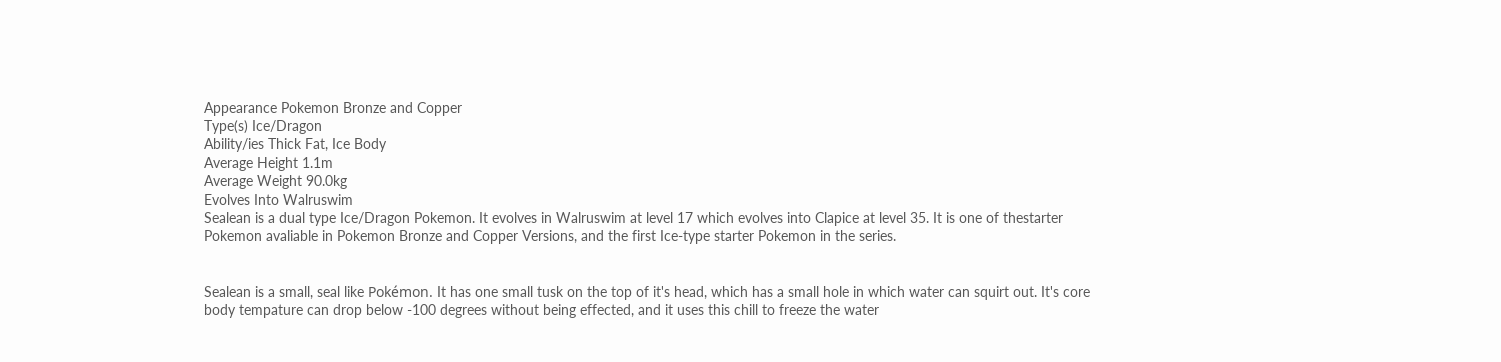Appearance Pokemon Bronze and Copper
Type(s) Ice/Dragon
Ability/ies Thick Fat, Ice Body
Average Height 1.1m
Average Weight 90.0kg
Evolves Into Walruswim
Sealean is a dual type Ice/Dragon Pokemon. It evolves in Walruswim at level 17 which evolves into Clapice at level 35. It is one of thestarter Pokemon avaliable in Pokemon Bronze and Copper Versions, and the first Ice-type starter Pokemon in the series.


Sealean is a small, seal like Pokémon. It has one small tusk on the top of it's head, which has a small hole in which water can squirt out. It's core body tempature can drop below -100 degrees without being effected, and it uses this chill to freeze the water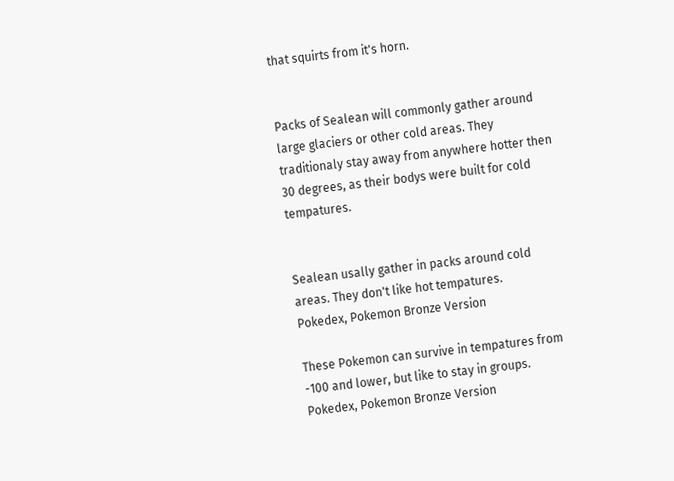that squirts from it's horn.


Packs of Sealean will commonly gather around large glaciers or other cold areas. They traditionaly stay away from anywhere hotter then 30 degrees, as their bodys were built for cold tempatures.


Sealean usally gather in packs around cold areas. They don't like hot tempatures.
Pokedex, Pokemon Bronze Version

These Pokemon can survive in tempatures from -100 and lower, but like to stay in groups.
Pokedex, Pokemon Bronze Version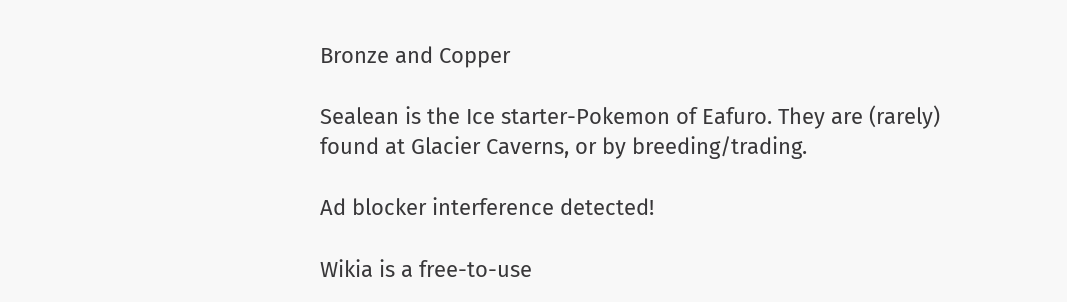Bronze and Copper

Sealean is the Ice starter-Pokemon of Eafuro. They are (rarely) found at Glacier Caverns, or by breeding/trading.

Ad blocker interference detected!

Wikia is a free-to-use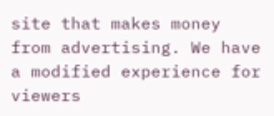site that makes money from advertising. We have a modified experience for viewers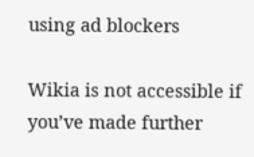using ad blockers

Wikia is not accessible if you’ve made further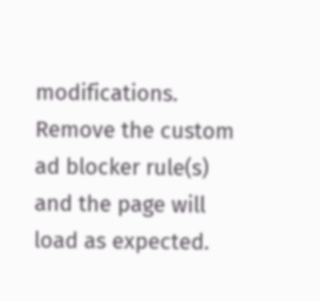modifications. Remove the custom ad blocker rule(s) and the page will load as expected.